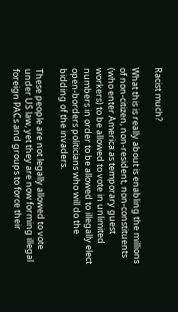Racist much?

What this is really about is enabling the millions of non-citizen, non-resident, non-constituents (who enter America as temporary guest workers) to be allowed to vote in unlimited numbers in order to be allowed to illegally elect open-borders politicians who will do the bidding of the invaders.

These people are not legally allowed to vote under US law, yet they are now forming illegal foreign PACs and groups to force their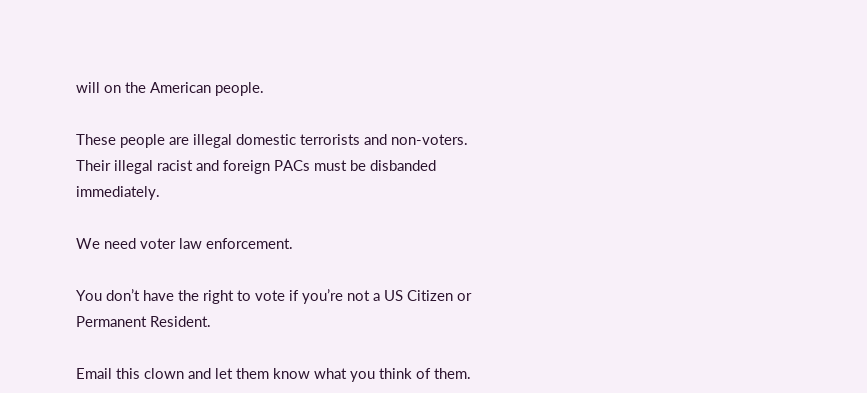will on the American people.

These people are illegal domestic terrorists and non-voters. Their illegal racist and foreign PACs must be disbanded immediately.

We need voter law enforcement.

You don’t have the right to vote if you’re not a US Citizen or Permanent Resident.

Email this clown and let them know what you think of them.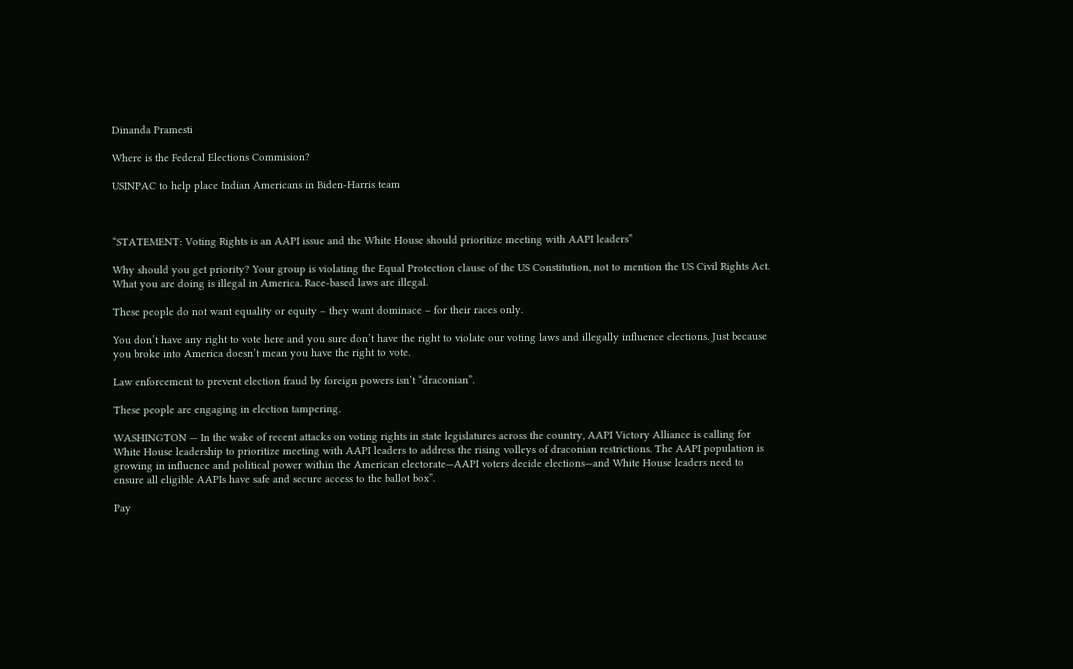Dinanda Pramesti

Where is the Federal Elections Commision?

USINPAC to help place Indian Americans in Biden-Harris team



“STATEMENT: Voting Rights is an AAPI issue and the White House should prioritize meeting with AAPI leaders”

Why should you get priority? Your group is violating the Equal Protection clause of the US Constitution, not to mention the US Civil Rights Act. What you are doing is illegal in America. Race-based laws are illegal.

These people do not want equality or equity – they want dominace – for their races only.

You don’t have any right to vote here and you sure don’t have the right to violate our voting laws and illegally influence elections. Just because you broke into America doesn’t mean you have the right to vote.

Law enforcement to prevent election fraud by foreign powers isn’t “draconian”.

These people are engaging in election tampering.

WASHINGTON — In the wake of recent attacks on voting rights in state legislatures across the country, AAPI Victory Alliance is calling for White House leadership to prioritize meeting with AAPI leaders to address the rising volleys of draconian restrictions. The AAPI population is growing in influence and political power within the American electorate—AAPI voters decide elections—and White House leaders need to ensure all eligible AAPIs have safe and secure access to the ballot box”.

Pay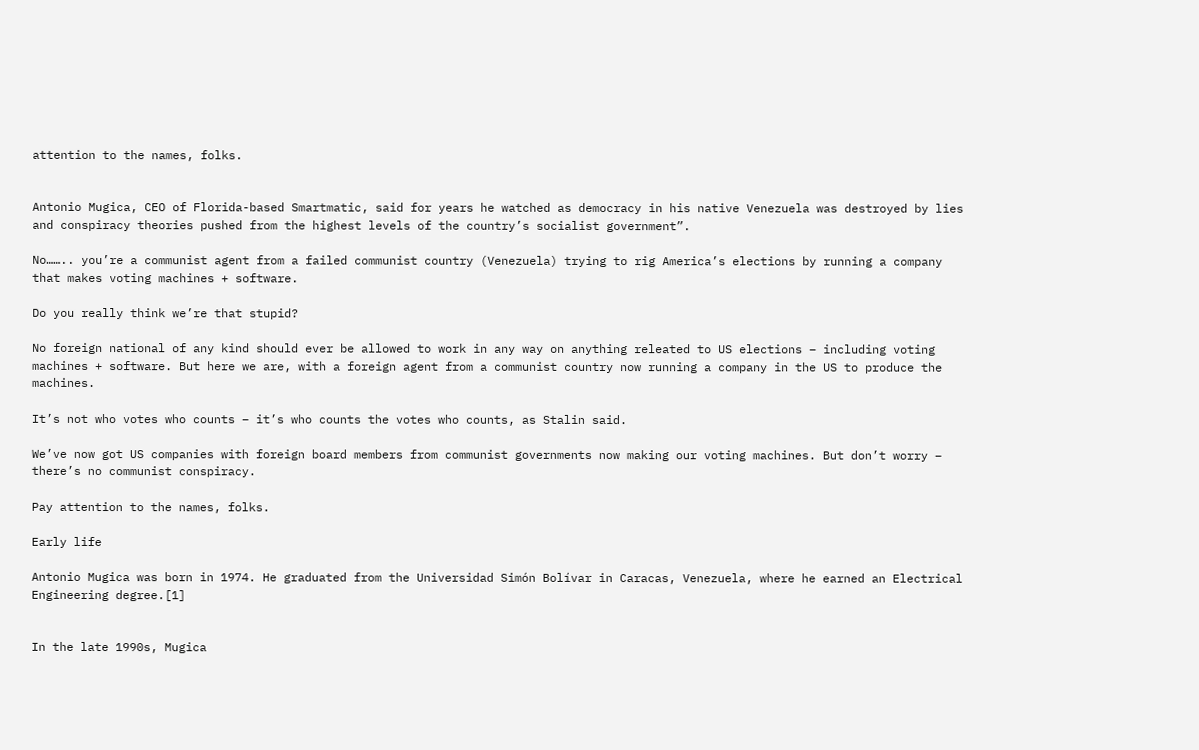attention to the names, folks.


Antonio Mugica, CEO of Florida-based Smartmatic, said for years he watched as democracy in his native Venezuela was destroyed by lies and conspiracy theories pushed from the highest levels of the country’s socialist government”.

No…….. you’re a communist agent from a failed communist country (Venezuela) trying to rig America’s elections by running a company that makes voting machines + software.

Do you really think we’re that stupid?

No foreign national of any kind should ever be allowed to work in any way on anything releated to US elections – including voting machines + software. But here we are, with a foreign agent from a communist country now running a company in the US to produce the machines.

It’s not who votes who counts – it’s who counts the votes who counts, as Stalin said.

We’ve now got US companies with foreign board members from communist governments now making our voting machines. But don’t worry – there’s no communist conspiracy.

Pay attention to the names, folks.

Early life

Antonio Mugica was born in 1974. He graduated from the Universidad Simón Bolívar in Caracas, Venezuela, where he earned an Electrical Engineering degree.[1]


In the late 1990s, Mugica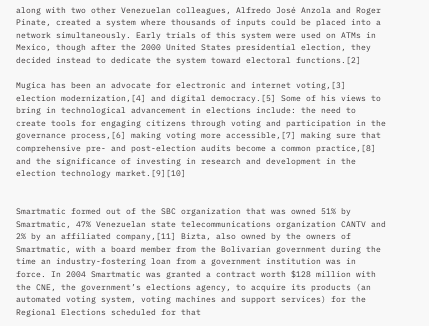along with two other Venezuelan colleagues, Alfredo José Anzola and Roger Pinate, created a system where thousands of inputs could be placed into a network simultaneously. Early trials of this system were used on ATMs in Mexico, though after the 2000 United States presidential election, they decided instead to dedicate the system toward electoral functions.[2]

Mugica has been an advocate for electronic and internet voting,[3] election modernization,[4] and digital democracy.[5] Some of his views to bring in technological advancement in elections include: the need to create tools for engaging citizens through voting and participation in the governance process,[6] making voting more accessible,[7] making sure that comprehensive pre- and post-election audits become a common practice,[8] and the significance of investing in research and development in the election technology market.[9][10]


Smartmatic formed out of the SBC organization that was owned 51% by Smartmatic, 47% Venezuelan state telecommunications organization CANTV and 2% by an affiliated company,[11] Bizta, also owned by the owners of Smartmatic, with a board member from the Bolivarian government during the time an industry-fostering loan from a government institution was in force. In 2004 Smartmatic was granted a contract worth $128 million with the CNE, the government’s elections agency, to acquire its products (an automated voting system, voting machines and support services) for the Regional Elections scheduled for that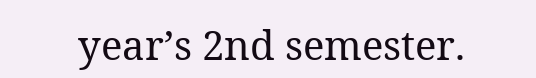year’s 2nd semester.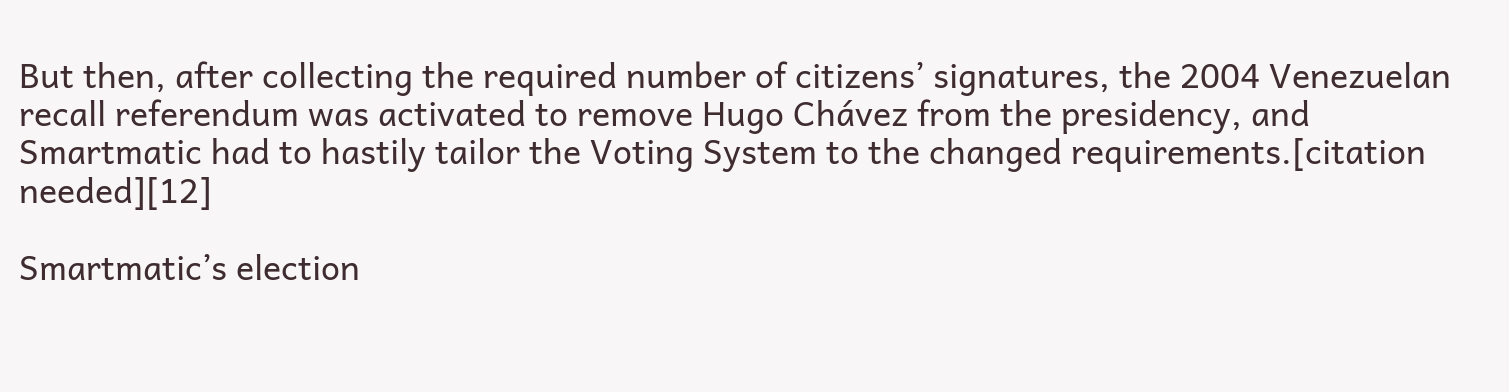But then, after collecting the required number of citizens’ signatures, the 2004 Venezuelan recall referendum was activated to remove Hugo Chávez from the presidency, and Smartmatic had to hastily tailor the Voting System to the changed requirements.[citation needed][12]

Smartmatic’s election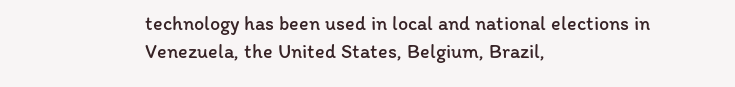technology has been used in local and national elections in Venezuela, the United States, Belgium, Brazil,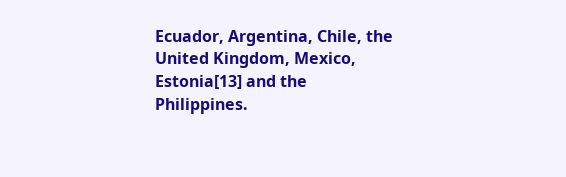Ecuador, Argentina, Chile, the United Kingdom, Mexico, Estonia[13] and the Philippines.